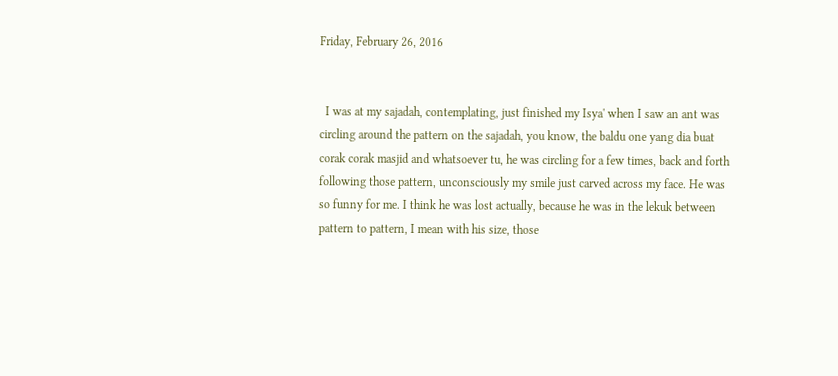Friday, February 26, 2016


  I was at my sajadah, contemplating, just finished my Isya' when I saw an ant was circling around the pattern on the sajadah, you know, the baldu one yang dia buat corak corak masjid and whatsoever tu, he was circling for a few times, back and forth following those pattern, unconsciously my smile just carved across my face. He was so funny for me. I think he was lost actually, because he was in the lekuk between pattern to pattern, I mean with his size, those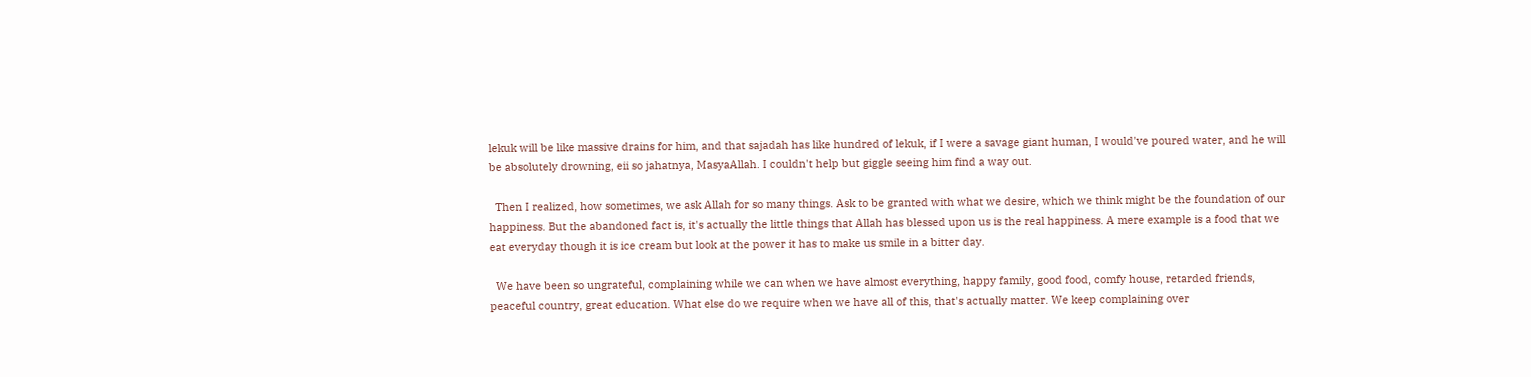lekuk will be like massive drains for him, and that sajadah has like hundred of lekuk, if I were a savage giant human, I would've poured water, and he will be absolutely drowning, eii so jahatnya, MasyaAllah. I couldn't help but giggle seeing him find a way out.

  Then I realized, how sometimes, we ask Allah for so many things. Ask to be granted with what we desire, which we think might be the foundation of our happiness. But the abandoned fact is, it's actually the little things that Allah has blessed upon us is the real happiness. A mere example is a food that we eat everyday though it is ice cream but look at the power it has to make us smile in a bitter day.

  We have been so ungrateful, complaining while we can when we have almost everything, happy family, good food, comfy house, retarded friends, peaceful country, great education. What else do we require when we have all of this, that's actually matter. We keep complaining over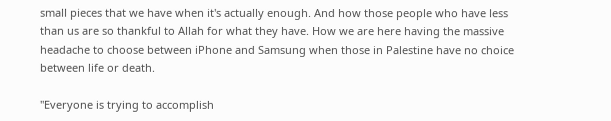small pieces that we have when it's actually enough. And how those people who have less than us are so thankful to Allah for what they have. How we are here having the massive headache to choose between iPhone and Samsung when those in Palestine have no choice between life or death.

"Everyone is trying to accomplish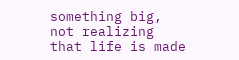something big, not realizing that life is made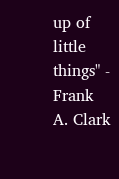up of little things" - Frank A. Clark